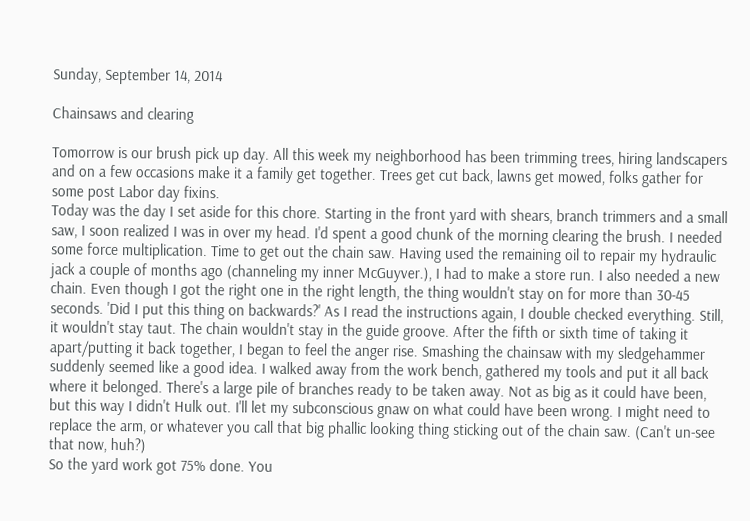Sunday, September 14, 2014

Chainsaws and clearing

Tomorrow is our brush pick up day. All this week my neighborhood has been trimming trees, hiring landscapers and on a few occasions make it a family get together. Trees get cut back, lawns get mowed, folks gather for some post Labor day fixins.
Today was the day I set aside for this chore. Starting in the front yard with shears, branch trimmers and a small saw, I soon realized I was in over my head. I'd spent a good chunk of the morning clearing the brush. I needed some force multiplication. Time to get out the chain saw. Having used the remaining oil to repair my hydraulic jack a couple of months ago (channeling my inner McGuyver.), I had to make a store run. I also needed a new chain. Even though I got the right one in the right length, the thing wouldn't stay on for more than 30-45 seconds. 'Did I put this thing on backwards?' As I read the instructions again, I double checked everything. Still, it wouldn't stay taut. The chain wouldn't stay in the guide groove. After the fifth or sixth time of taking it apart/putting it back together, I began to feel the anger rise. Smashing the chainsaw with my sledgehammer suddenly seemed like a good idea. I walked away from the work bench, gathered my tools and put it all back where it belonged. There's a large pile of branches ready to be taken away. Not as big as it could have been, but this way I didn't Hulk out. I'll let my subconscious gnaw on what could have been wrong. I might need to replace the arm, or whatever you call that big phallic looking thing sticking out of the chain saw. (Can't un-see that now, huh?)
So the yard work got 75% done. You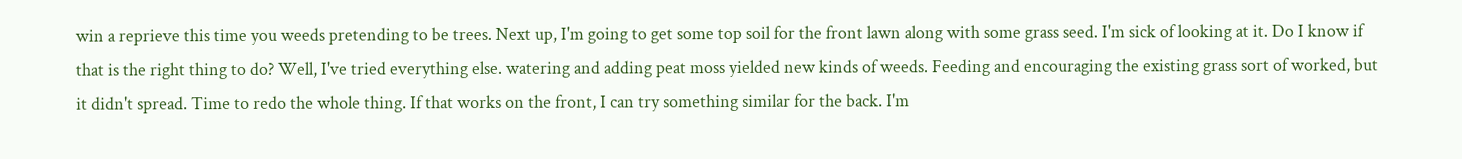win a reprieve this time you weeds pretending to be trees. Next up, I'm going to get some top soil for the front lawn along with some grass seed. I'm sick of looking at it. Do I know if that is the right thing to do? Well, I've tried everything else. watering and adding peat moss yielded new kinds of weeds. Feeding and encouraging the existing grass sort of worked, but it didn't spread. Time to redo the whole thing. If that works on the front, I can try something similar for the back. I'm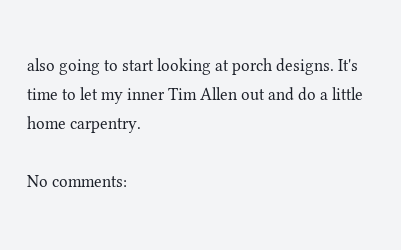also going to start looking at porch designs. It's time to let my inner Tim Allen out and do a little home carpentry.

No comments: